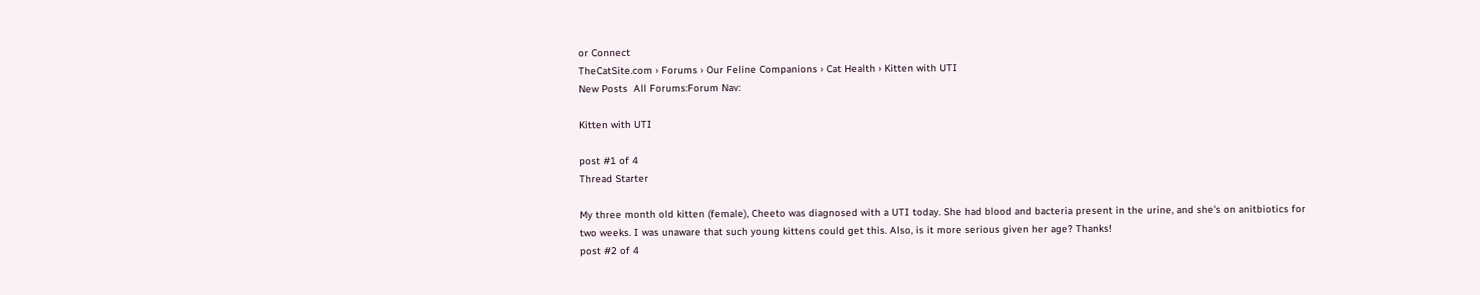or Connect
TheCatSite.com › Forums › Our Feline Companions › Cat Health › Kitten with UTI
New Posts  All Forums:Forum Nav:

Kitten with UTI

post #1 of 4
Thread Starter

My three month old kitten (female), Cheeto was diagnosed with a UTI today. She had blood and bacteria present in the urine, and she's on anitbiotics for two weeks. I was unaware that such young kittens could get this. Also, is it more serious given her age? Thanks!
post #2 of 4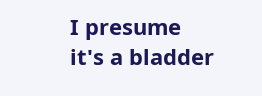I presume it's a bladder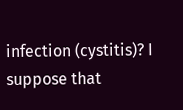infection (cystitis)? I suppose that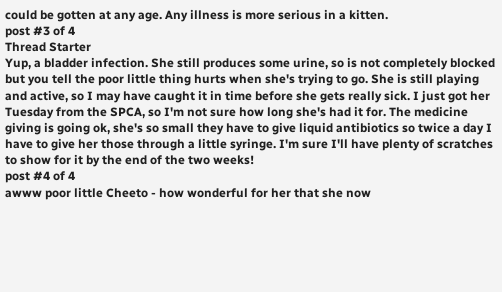could be gotten at any age. Any illness is more serious in a kitten.
post #3 of 4
Thread Starter
Yup, a bladder infection. She still produces some urine, so is not completely blocked but you tell the poor little thing hurts when she's trying to go. She is still playing and active, so I may have caught it in time before she gets really sick. I just got her Tuesday from the SPCA, so I'm not sure how long she's had it for. The medicine giving is going ok, she's so small they have to give liquid antibiotics so twice a day I have to give her those through a little syringe. I'm sure I'll have plenty of scratches to show for it by the end of the two weeks!
post #4 of 4
awww poor little Cheeto - how wonderful for her that she now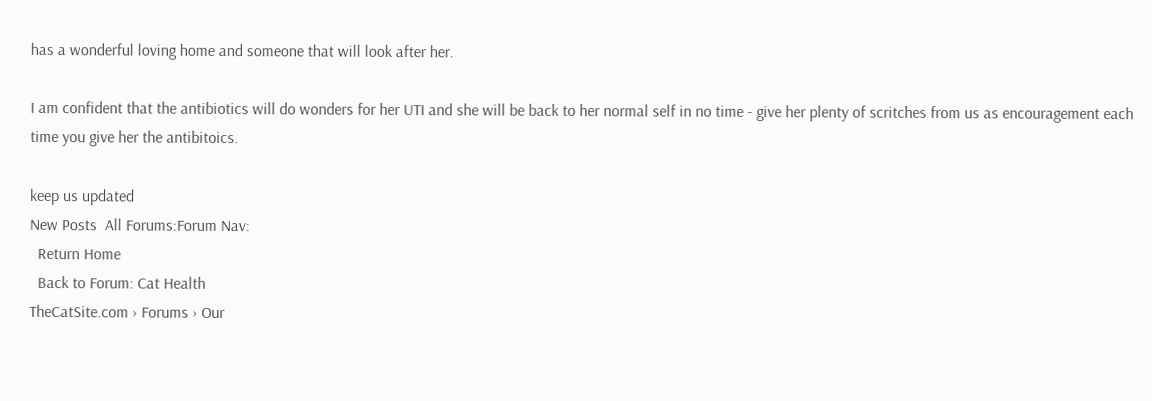has a wonderful loving home and someone that will look after her.

I am confident that the antibiotics will do wonders for her UTI and she will be back to her normal self in no time - give her plenty of scritches from us as encouragement each time you give her the antibitoics.

keep us updated
New Posts  All Forums:Forum Nav:
  Return Home
  Back to Forum: Cat Health
TheCatSite.com › Forums › Our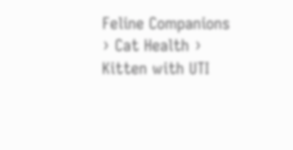Feline Companions › Cat Health › Kitten with UTI